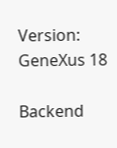Version: GeneXus 18

Backend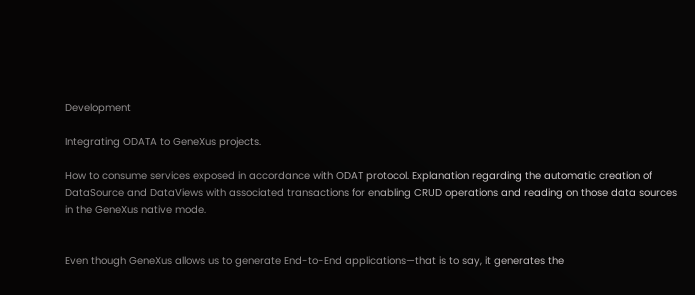Development

Integrating ODATA to GeneXus projects.

How to consume services exposed in accordance with ODAT protocol. Explanation regarding the automatic creation of DataSource and DataViews with associated transactions for enabling CRUD operations and reading on those data sources in the GeneXus native mode.


Even though GeneXus allows us to generate End-to-End applications—that is to say, it generates the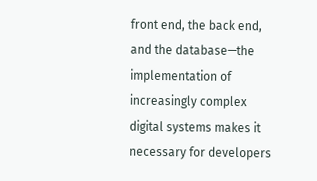front end, the back end, and the database—the implementation of increasingly complex digital systems makes it necessary for developers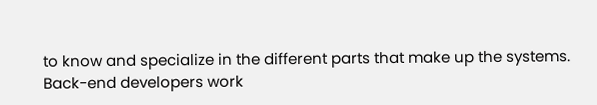to know and specialize in the different parts that make up the systems.
Back-end developers work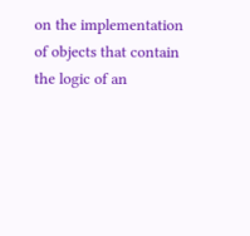on the implementation of objects that contain the logic of an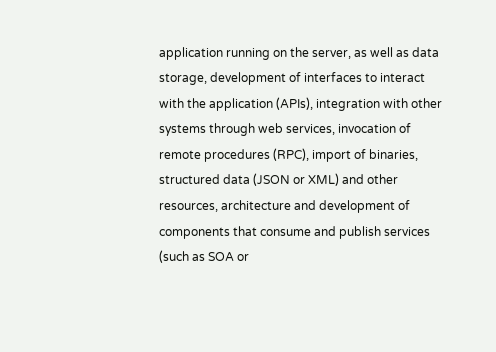application running on the server, as well as data storage, development of interfaces to interact with the application (APIs), integration with other systems through web services, invocation of remote procedures (RPC), import of binaries, structured data (JSON or XML) and other resources, architecture and development of components that consume and publish services (such as SOA or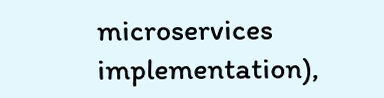microservices implementation),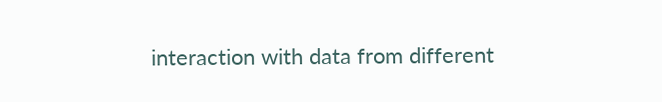interaction with data from different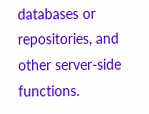databases or repositories, and other server-side functions.